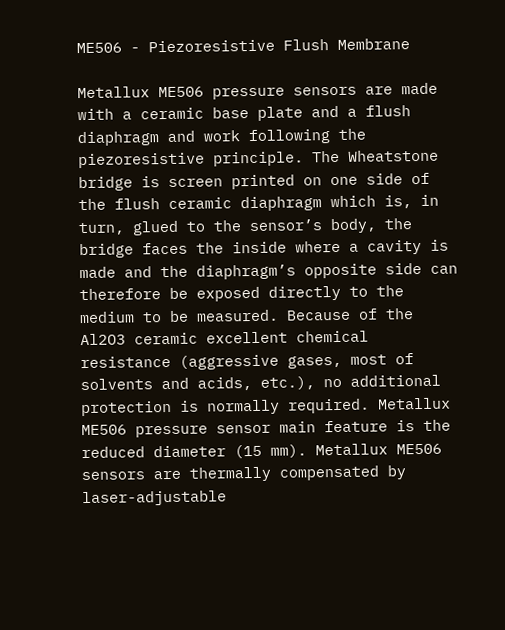ME506 - Piezoresistive Flush Membrane

Metallux ME506 pressure sensors are made with a ceramic base plate and a flush diaphragm and work following the piezoresistive principle. The Wheatstone bridge is screen printed on one side of the flush ceramic diaphragm which is, in turn, glued to the sensor’s body, the bridge faces the inside where a cavity is made and the diaphragm’s opposite side can therefore be exposed directly to the medium to be measured. Because of the Al2O3 ceramic excellent chemical resistance (aggressive gases, most of solvents and acids, etc.), no additional protection is normally required. Metallux ME506 pressure sensor main feature is the reduced diameter (15 mm). Metallux ME506 sensors are thermally compensated by laser-adjustable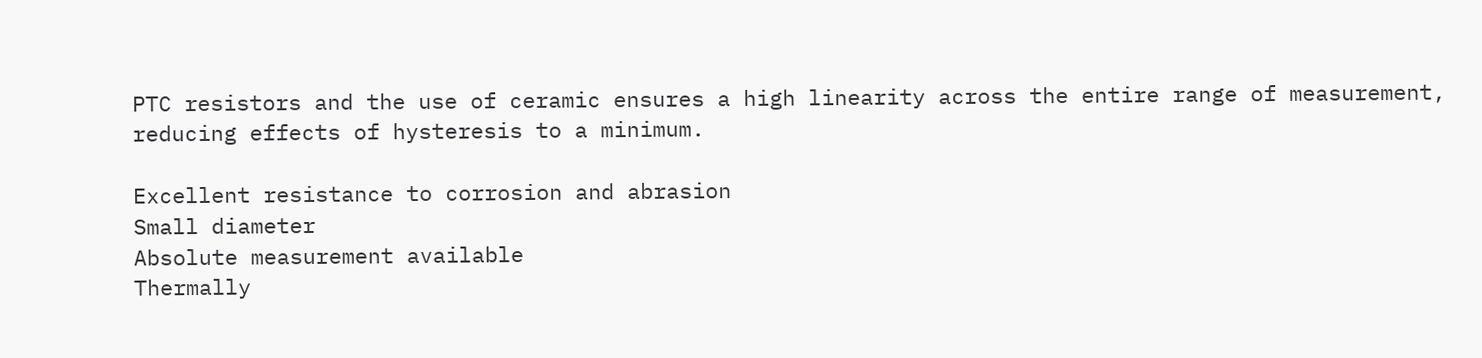PTC resistors and the use of ceramic ensures a high linearity across the entire range of measurement, reducing effects of hysteresis to a minimum.

Excellent resistance to corrosion and abrasion
Small diameter
Absolute measurement available
Thermally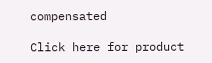compensated

Click here for product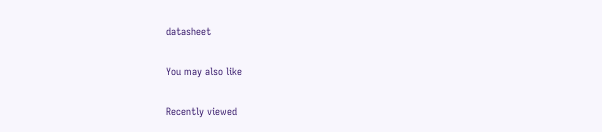datasheet

You may also like

Recently viewed